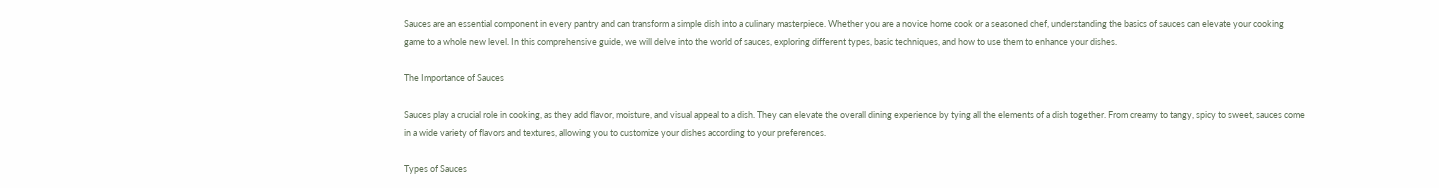Sauces are an essential component in every pantry and can transform a simple dish into a culinary masterpiece. Whether you are a novice home cook or a seasoned chef, understanding the basics of sauces can elevate your cooking game to a whole new level. In this comprehensive guide, we will delve into the world of sauces, exploring different types, basic techniques, and how to use them to enhance your dishes.

The Importance of Sauces

Sauces play a crucial role in cooking, as they add flavor, moisture, and visual appeal to a dish. They can elevate the overall dining experience by tying all the elements of a dish together. From creamy to tangy, spicy to sweet, sauces come in a wide variety of flavors and textures, allowing you to customize your dishes according to your preferences.

Types of Sauces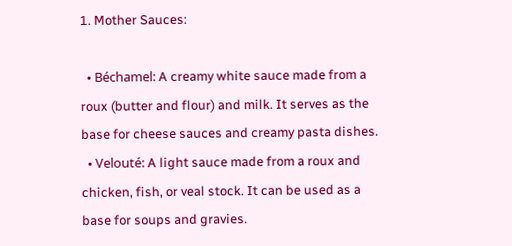1. Mother Sauces:

  • Béchamel: A creamy white sauce made from a roux (butter and flour) and milk. It serves as the base for cheese sauces and creamy pasta dishes.
  • Velouté: A light sauce made from a roux and chicken, fish, or veal stock. It can be used as a base for soups and gravies.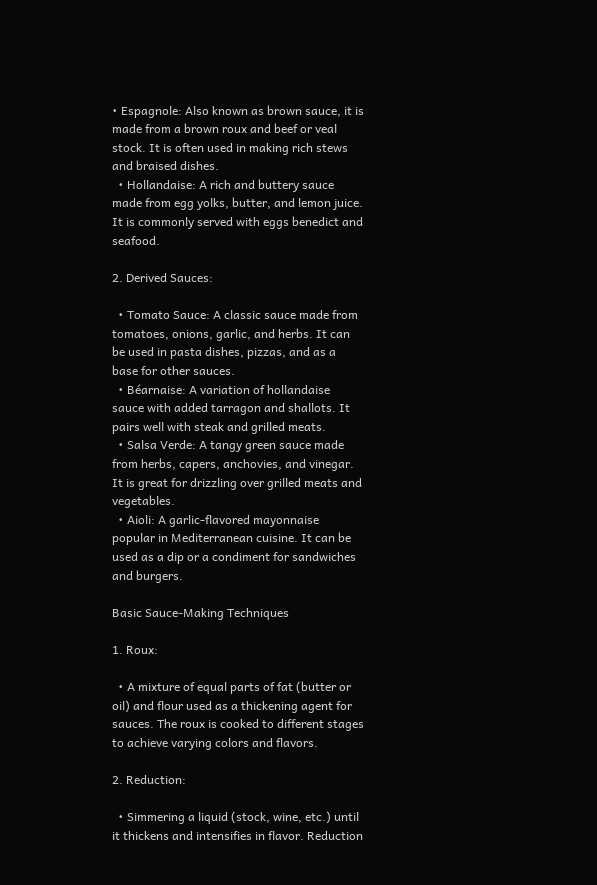• Espagnole: Also known as brown sauce, it is made from a brown roux and beef or veal stock. It is often used in making rich stews and braised dishes.
  • Hollandaise: A rich and buttery sauce made from egg yolks, butter, and lemon juice. It is commonly served with eggs benedict and seafood.

2. Derived Sauces:

  • Tomato Sauce: A classic sauce made from tomatoes, onions, garlic, and herbs. It can be used in pasta dishes, pizzas, and as a base for other sauces.
  • Béarnaise: A variation of hollandaise sauce with added tarragon and shallots. It pairs well with steak and grilled meats.
  • Salsa Verde: A tangy green sauce made from herbs, capers, anchovies, and vinegar. It is great for drizzling over grilled meats and vegetables.
  • Aioli: A garlic-flavored mayonnaise popular in Mediterranean cuisine. It can be used as a dip or a condiment for sandwiches and burgers.

Basic Sauce-Making Techniques

1. Roux:

  • A mixture of equal parts of fat (butter or oil) and flour used as a thickening agent for sauces. The roux is cooked to different stages to achieve varying colors and flavors.

2. Reduction:

  • Simmering a liquid (stock, wine, etc.) until it thickens and intensifies in flavor. Reduction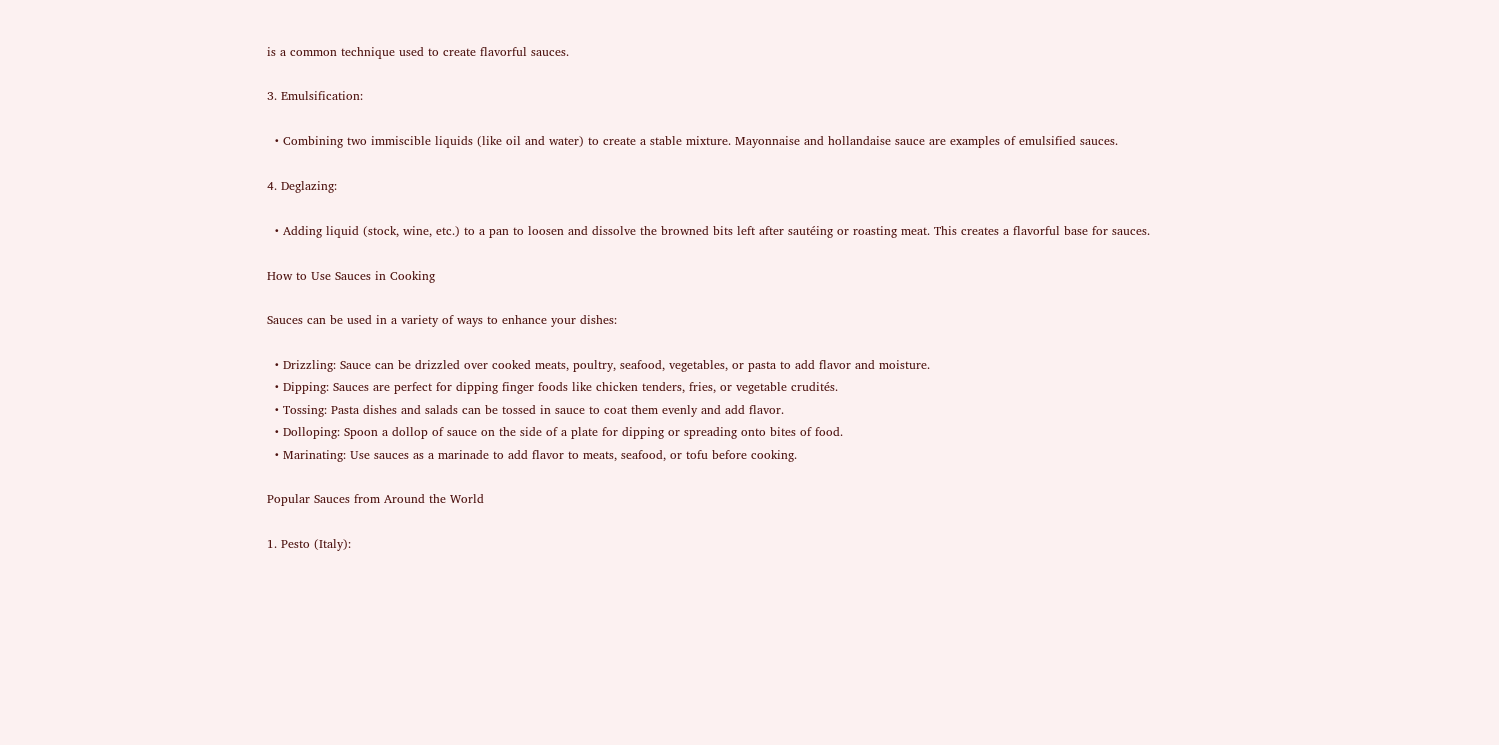is a common technique used to create flavorful sauces.

3. Emulsification:

  • Combining two immiscible liquids (like oil and water) to create a stable mixture. Mayonnaise and hollandaise sauce are examples of emulsified sauces.

4. Deglazing:

  • Adding liquid (stock, wine, etc.) to a pan to loosen and dissolve the browned bits left after sautéing or roasting meat. This creates a flavorful base for sauces.

How to Use Sauces in Cooking

Sauces can be used in a variety of ways to enhance your dishes:

  • Drizzling: Sauce can be drizzled over cooked meats, poultry, seafood, vegetables, or pasta to add flavor and moisture.
  • Dipping: Sauces are perfect for dipping finger foods like chicken tenders, fries, or vegetable crudités.
  • Tossing: Pasta dishes and salads can be tossed in sauce to coat them evenly and add flavor.
  • Dolloping: Spoon a dollop of sauce on the side of a plate for dipping or spreading onto bites of food.
  • Marinating: Use sauces as a marinade to add flavor to meats, seafood, or tofu before cooking.

Popular Sauces from Around the World

1. Pesto (Italy):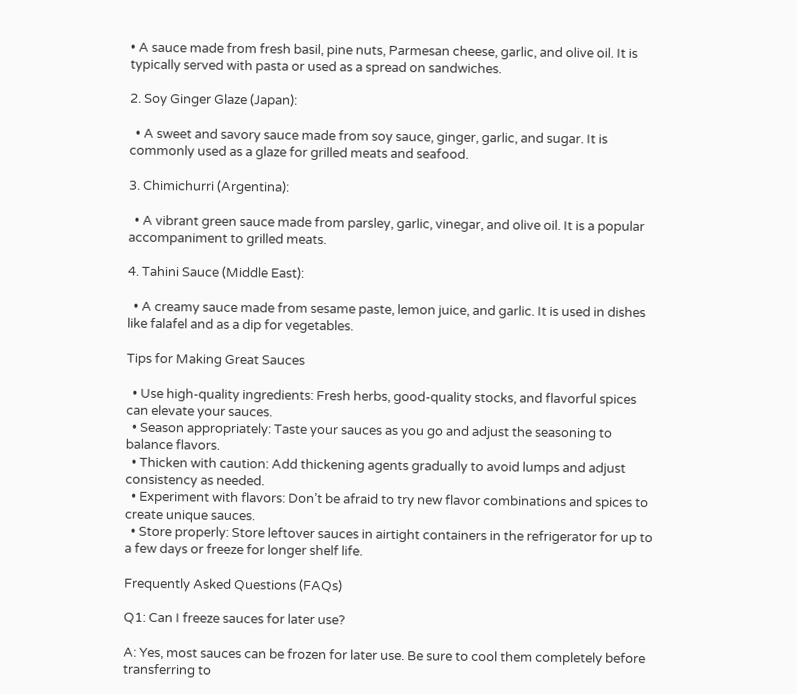• A sauce made from fresh basil, pine nuts, Parmesan cheese, garlic, and olive oil. It is typically served with pasta or used as a spread on sandwiches.

2. Soy Ginger Glaze (Japan):

  • A sweet and savory sauce made from soy sauce, ginger, garlic, and sugar. It is commonly used as a glaze for grilled meats and seafood.

3. Chimichurri (Argentina):

  • A vibrant green sauce made from parsley, garlic, vinegar, and olive oil. It is a popular accompaniment to grilled meats.

4. Tahini Sauce (Middle East):

  • A creamy sauce made from sesame paste, lemon juice, and garlic. It is used in dishes like falafel and as a dip for vegetables.

Tips for Making Great Sauces

  • Use high-quality ingredients: Fresh herbs, good-quality stocks, and flavorful spices can elevate your sauces.
  • Season appropriately: Taste your sauces as you go and adjust the seasoning to balance flavors.
  • Thicken with caution: Add thickening agents gradually to avoid lumps and adjust consistency as needed.
  • Experiment with flavors: Don’t be afraid to try new flavor combinations and spices to create unique sauces.
  • Store properly: Store leftover sauces in airtight containers in the refrigerator for up to a few days or freeze for longer shelf life.

Frequently Asked Questions (FAQs)

Q1: Can I freeze sauces for later use?

A: Yes, most sauces can be frozen for later use. Be sure to cool them completely before transferring to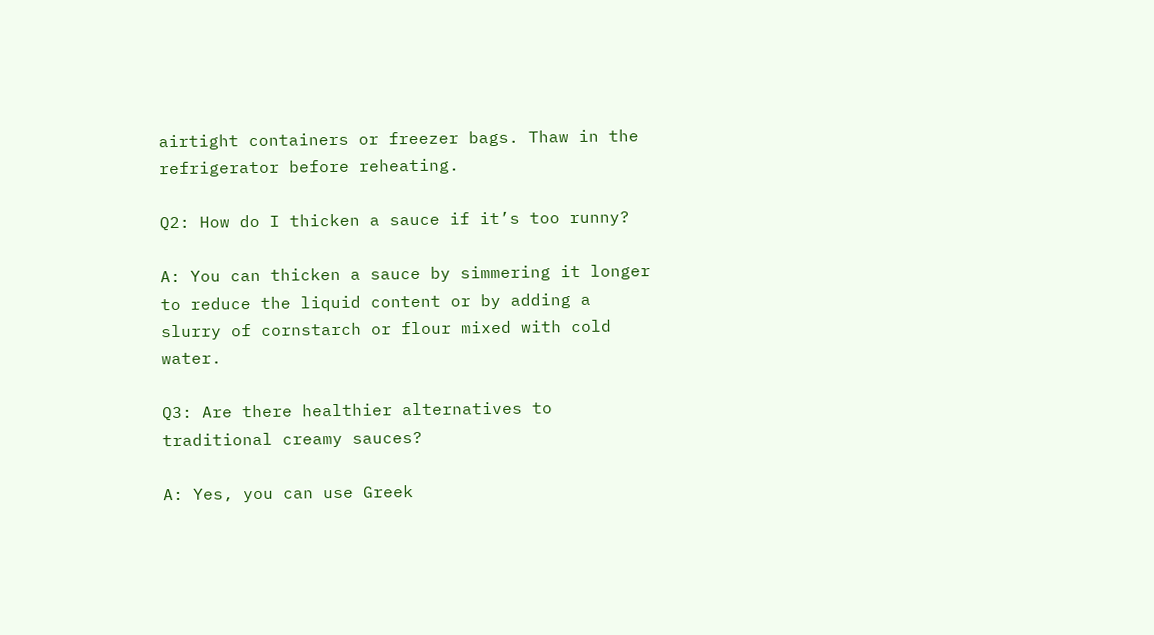airtight containers or freezer bags. Thaw in the refrigerator before reheating.

Q2: How do I thicken a sauce if it’s too runny?

A: You can thicken a sauce by simmering it longer to reduce the liquid content or by adding a slurry of cornstarch or flour mixed with cold water.

Q3: Are there healthier alternatives to traditional creamy sauces?

A: Yes, you can use Greek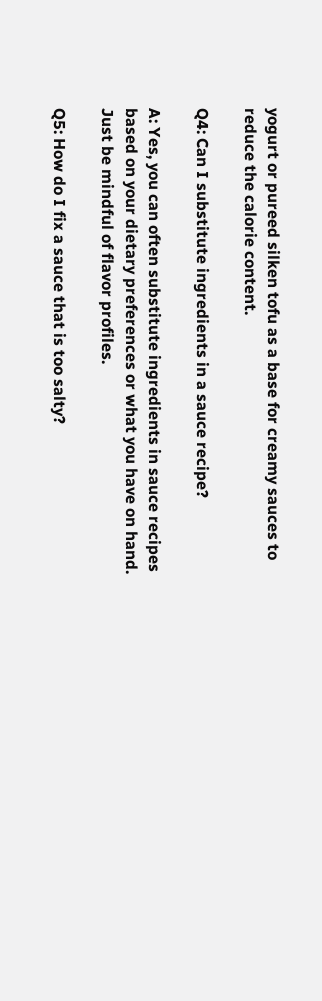yogurt or pureed silken tofu as a base for creamy sauces to reduce the calorie content.

Q4: Can I substitute ingredients in a sauce recipe?

A: Yes, you can often substitute ingredients in sauce recipes based on your dietary preferences or what you have on hand. Just be mindful of flavor profiles.

Q5: How do I fix a sauce that is too salty?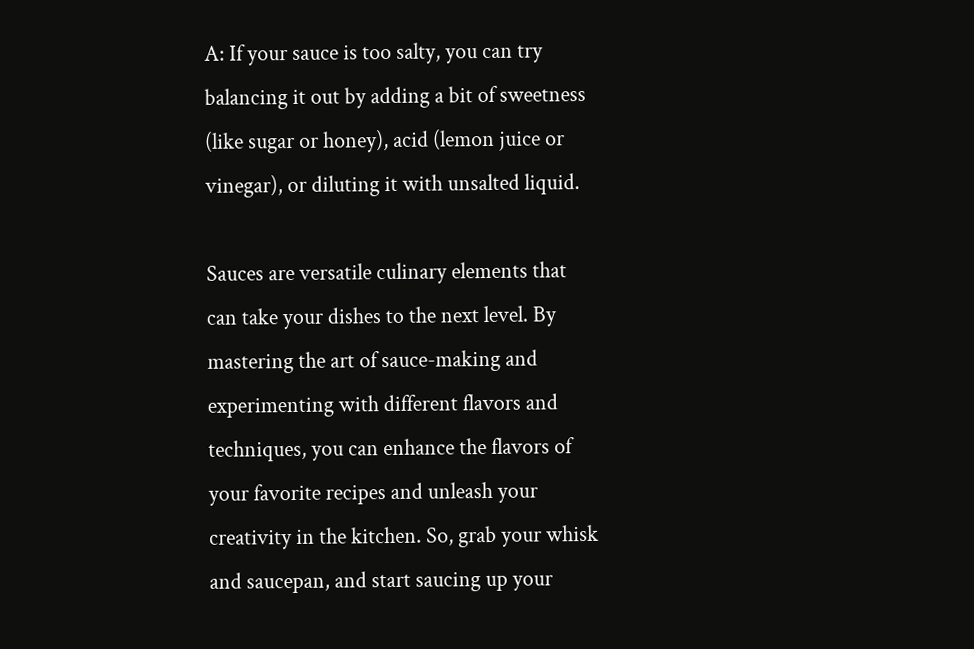A: If your sauce is too salty, you can try balancing it out by adding a bit of sweetness (like sugar or honey), acid (lemon juice or vinegar), or diluting it with unsalted liquid.

Sauces are versatile culinary elements that can take your dishes to the next level. By mastering the art of sauce-making and experimenting with different flavors and techniques, you can enhance the flavors of your favorite recipes and unleash your creativity in the kitchen. So, grab your whisk and saucepan, and start saucing up your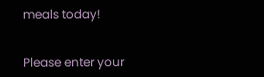meals today!


Please enter your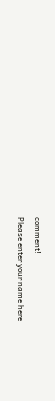comment!
Please enter your name here